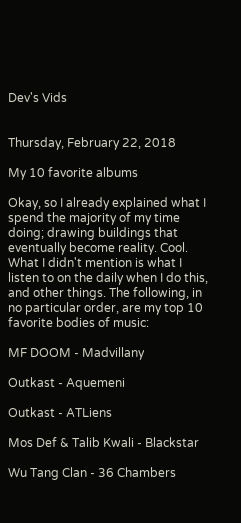Dev's Vids


Thursday, February 22, 2018

My 10 favorite albums

Okay, so I already explained what I spend the majority of my time doing; drawing buildings that eventually become reality. Cool. What I didn't mention is what I listen to on the daily when I do this, and other things. The following, in no particular order, are my top 10 favorite bodies of music:

MF DOOM - Madvillany

Outkast - Aquemeni

Outkast - ATLiens

Mos Def & Talib Kwali - Blackstar

Wu Tang Clan - 36 Chambers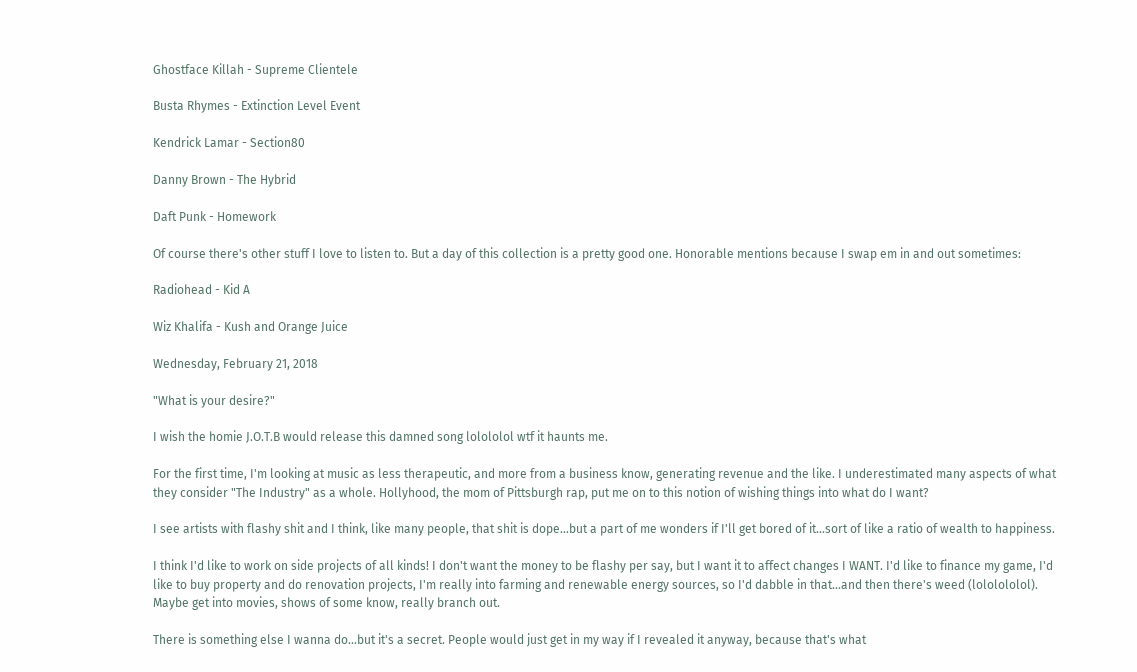Ghostface Killah - Supreme Clientele

Busta Rhymes - Extinction Level Event

Kendrick Lamar - Section80

Danny Brown - The Hybrid

Daft Punk - Homework

Of course there's other stuff I love to listen to. But a day of this collection is a pretty good one. Honorable mentions because I swap em in and out sometimes:

Radiohead - Kid A

Wiz Khalifa - Kush and Orange Juice

Wednesday, February 21, 2018

"What is your desire?"

I wish the homie J.O.T.B would release this damned song lolololol wtf it haunts me.

For the first time, I'm looking at music as less therapeutic, and more from a business know, generating revenue and the like. I underestimated many aspects of what they consider "The Industry" as a whole. Hollyhood, the mom of Pittsburgh rap, put me on to this notion of wishing things into what do I want?

I see artists with flashy shit and I think, like many people, that shit is dope...but a part of me wonders if I'll get bored of it...sort of like a ratio of wealth to happiness.

I think I'd like to work on side projects of all kinds! I don't want the money to be flashy per say, but I want it to affect changes I WANT. I'd like to finance my game, I'd like to buy property and do renovation projects, I'm really into farming and renewable energy sources, so I'd dabble in that...and then there's weed (lololololol). Maybe get into movies, shows of some know, really branch out.

There is something else I wanna do...but it's a secret. People would just get in my way if I revealed it anyway, because that's what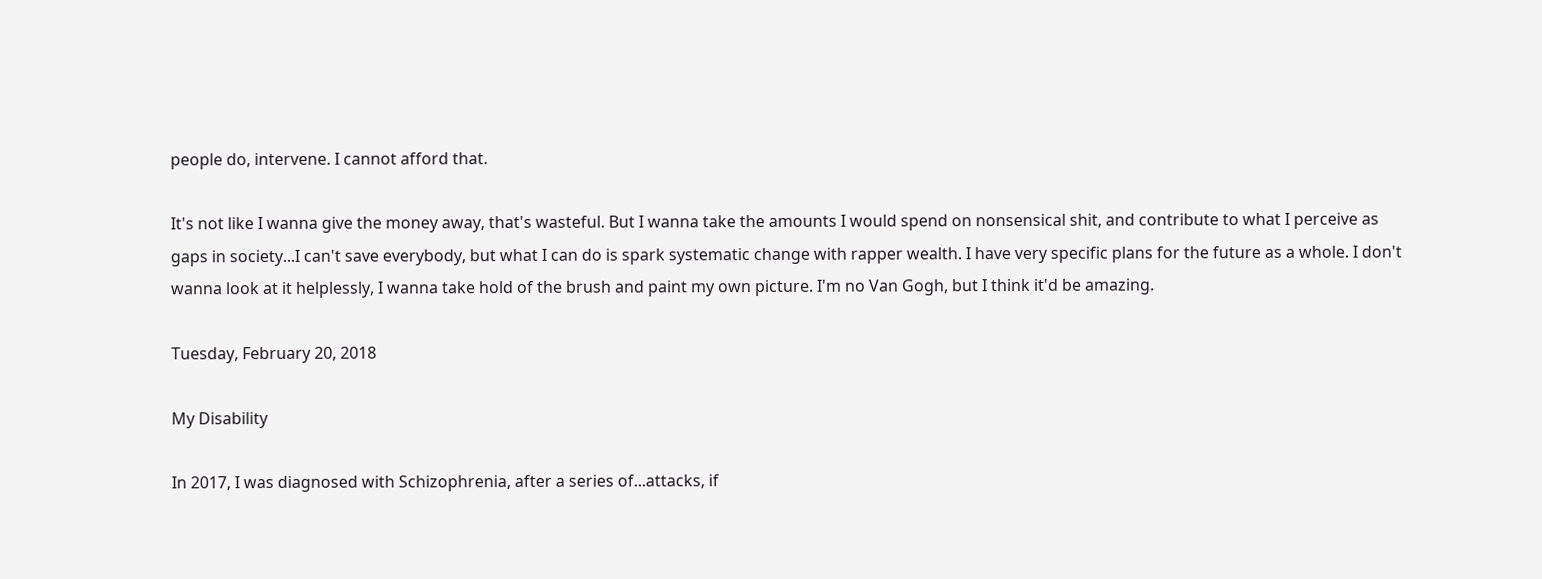people do, intervene. I cannot afford that.

It's not like I wanna give the money away, that's wasteful. But I wanna take the amounts I would spend on nonsensical shit, and contribute to what I perceive as gaps in society...I can't save everybody, but what I can do is spark systematic change with rapper wealth. I have very specific plans for the future as a whole. I don't wanna look at it helplessly, I wanna take hold of the brush and paint my own picture. I'm no Van Gogh, but I think it'd be amazing.

Tuesday, February 20, 2018

My Disability

In 2017, I was diagnosed with Schizophrenia, after a series of...attacks, if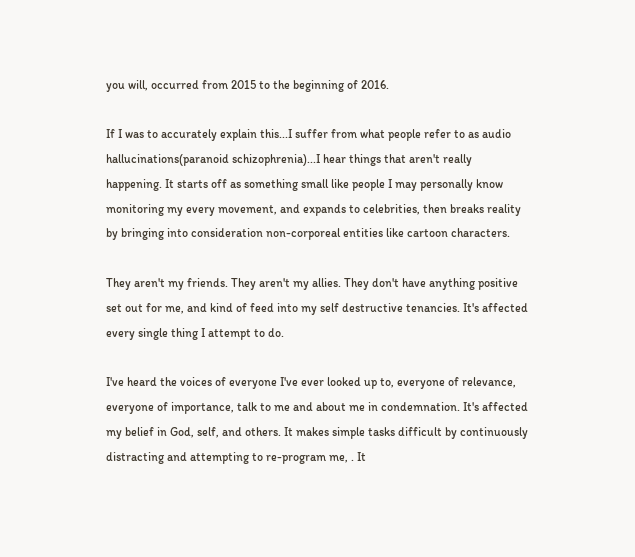you will, occurred from 2015 to the beginning of 2016.

If I was to accurately explain this...I suffer from what people refer to as audio hallucinations(paranoid schizophrenia)...I hear things that aren't really happening. It starts off as something small like people I may personally know monitoring my every movement, and expands to celebrities, then breaks reality by bringing into consideration non-corporeal entities like cartoon characters.

They aren't my friends. They aren't my allies. They don't have anything positive set out for me, and kind of feed into my self destructive tenancies. It's affected every single thing I attempt to do.

I've heard the voices of everyone I've ever looked up to, everyone of relevance, everyone of importance, talk to me and about me in condemnation. It's affected my belief in God, self, and others. It makes simple tasks difficult by continuously distracting and attempting to re-program me, . It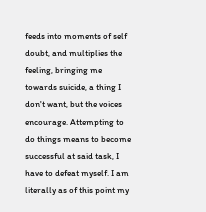feeds into moments of self doubt, and multiplies the feeling, bringing me towards suicide, a thing I don't want, but the voices encourage. Attempting to do things means to become successful at said task, I have to defeat myself. I am literally as of this point my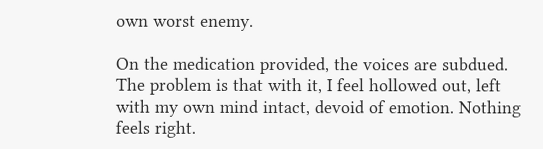own worst enemy.

On the medication provided, the voices are subdued. The problem is that with it, I feel hollowed out, left with my own mind intact, devoid of emotion. Nothing feels right.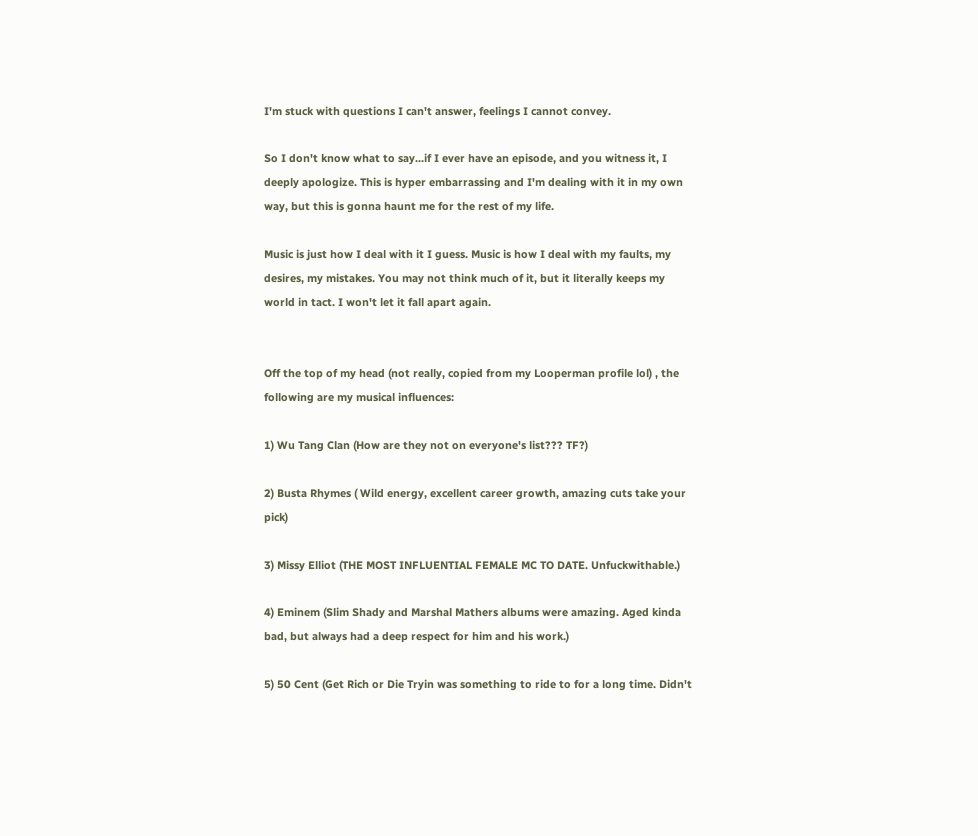I'm stuck with questions I can't answer, feelings I cannot convey.

So I don't know what to say...if I ever have an episode, and you witness it, I deeply apologize. This is hyper embarrassing and I'm dealing with it in my own way, but this is gonna haunt me for the rest of my life.

Music is just how I deal with it I guess. Music is how I deal with my faults, my desires, my mistakes. You may not think much of it, but it literally keeps my world in tact. I won't let it fall apart again.


Off the top of my head (not really, copied from my Looperman profile lol) , the following are my musical influences:

1) Wu Tang Clan (How are they not on everyone's list??? TF?)

2) Busta Rhymes ( Wild energy, excellent career growth, amazing cuts take your pick)

3) Missy Elliot (THE MOST INFLUENTIAL FEMALE MC TO DATE. Unfuckwithable.)

4) Eminem (Slim Shady and Marshal Mathers albums were amazing. Aged kinda bad, but always had a deep respect for him and his work.)

5) 50 Cent (Get Rich or Die Tryin was something to ride to for a long time. Didn't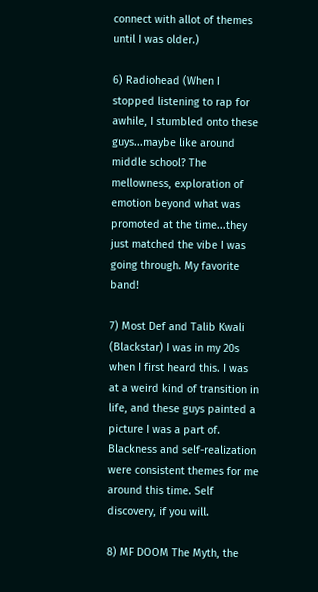connect with allot of themes until I was older.)

6) Radiohead (When I stopped listening to rap for awhile, I stumbled onto these guys...maybe like around middle school? The mellowness, exploration of emotion beyond what was promoted at the time...they just matched the vibe I was going through. My favorite band!

7) Most Def and Talib Kwali (Blackstar) I was in my 20s when I first heard this. I was at a weird kind of transition in life, and these guys painted a picture I was a part of. Blackness and self-realization were consistent themes for me around this time. Self discovery, if you will.

8) MF DOOM The Myth, the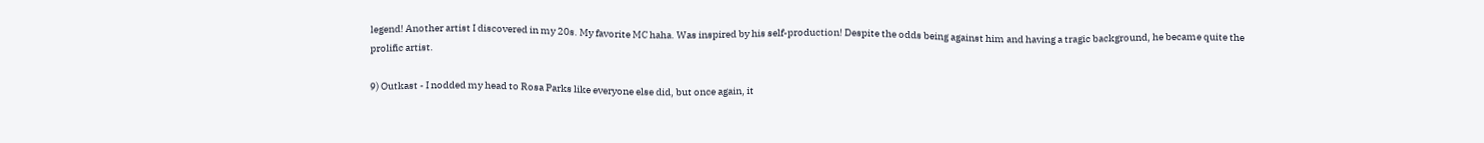legend! Another artist I discovered in my 20s. My favorite MC haha. Was inspired by his self-production! Despite the odds being against him and having a tragic background, he became quite the prolific artist.

9) Outkast - I nodded my head to Rosa Parks like everyone else did, but once again, it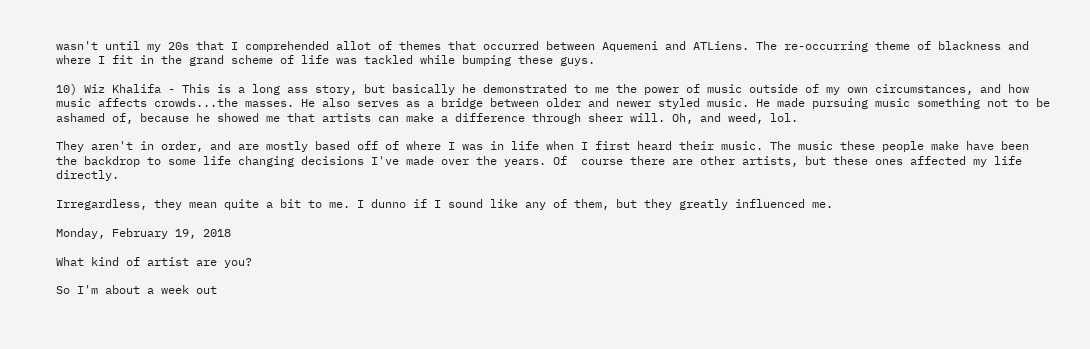wasn't until my 20s that I comprehended allot of themes that occurred between Aquemeni and ATLiens. The re-occurring theme of blackness and where I fit in the grand scheme of life was tackled while bumping these guys.

10) Wiz Khalifa - This is a long ass story, but basically he demonstrated to me the power of music outside of my own circumstances, and how music affects crowds...the masses. He also serves as a bridge between older and newer styled music. He made pursuing music something not to be ashamed of, because he showed me that artists can make a difference through sheer will. Oh, and weed, lol.

They aren't in order, and are mostly based off of where I was in life when I first heard their music. The music these people make have been the backdrop to some life changing decisions I've made over the years. Of  course there are other artists, but these ones affected my life directly.

Irregardless, they mean quite a bit to me. I dunno if I sound like any of them, but they greatly influenced me.

Monday, February 19, 2018

What kind of artist are you?

So I'm about a week out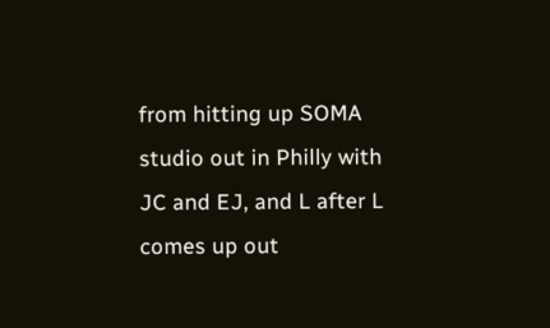from hitting up SOMA studio out in Philly with JC and EJ, and L after L comes up out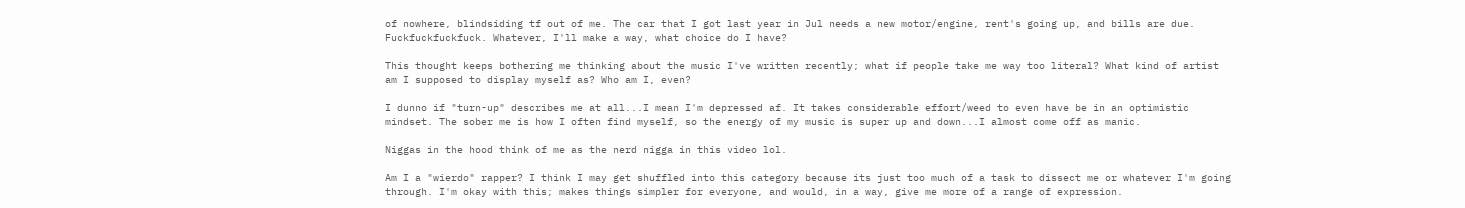of nowhere, blindsiding tf out of me. The car that I got last year in Jul needs a new motor/engine, rent's going up, and bills are due. Fuckfuckfuckfuck. Whatever, I'll make a way, what choice do I have?

This thought keeps bothering me thinking about the music I've written recently; what if people take me way too literal? What kind of artist am I supposed to display myself as? Who am I, even?

I dunno if "turn-up" describes me at all...I mean I'm depressed af. It takes considerable effort/weed to even have be in an optimistic mindset. The sober me is how I often find myself, so the energy of my music is super up and down...I almost come off as manic.

Niggas in the hood think of me as the nerd nigga in this video lol.

Am I a "wierdo" rapper? I think I may get shuffled into this category because its just too much of a task to dissect me or whatever I'm going through. I'm okay with this; makes things simpler for everyone, and would, in a way, give me more of a range of expression.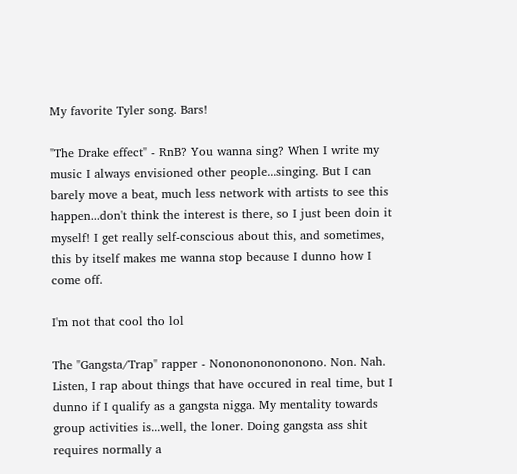My favorite Tyler song. Bars!

"The Drake effect" - RnB? You wanna sing? When I write my music I always envisioned other people...singing. But I can barely move a beat, much less network with artists to see this happen...don't think the interest is there, so I just been doin it myself! I get really self-conscious about this, and sometimes, this by itself makes me wanna stop because I dunno how I come off.

I'm not that cool tho lol

The "Gangsta/Trap" rapper - Nononononononono. Non. Nah. Listen, I rap about things that have occured in real time, but I dunno if I qualify as a gangsta nigga. My mentality towards group activities is...well, the loner. Doing gangsta ass shit requires normally a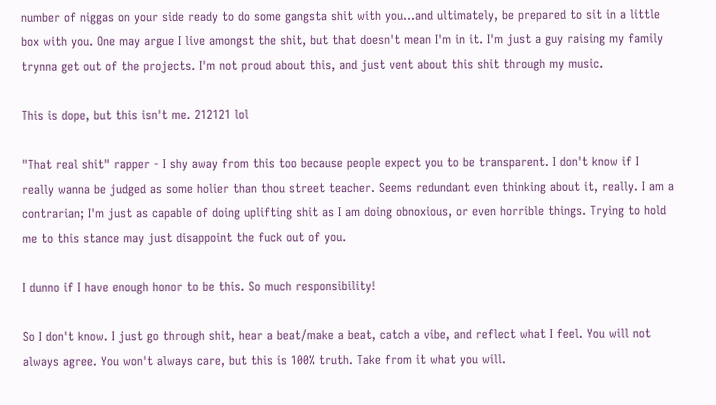number of niggas on your side ready to do some gangsta shit with you...and ultimately, be prepared to sit in a little box with you. One may argue I live amongst the shit, but that doesn't mean I'm in it. I'm just a guy raising my family trynna get out of the projects. I'm not proud about this, and just vent about this shit through my music.

This is dope, but this isn't me. 212121 lol

"That real shit" rapper - I shy away from this too because people expect you to be transparent. I don't know if I really wanna be judged as some holier than thou street teacher. Seems redundant even thinking about it, really. I am a contrarian; I'm just as capable of doing uplifting shit as I am doing obnoxious, or even horrible things. Trying to hold me to this stance may just disappoint the fuck out of you.

I dunno if I have enough honor to be this. So much responsibility!

So I don't know. I just go through shit, hear a beat/make a beat, catch a vibe, and reflect what I feel. You will not always agree. You won't always care, but this is 100% truth. Take from it what you will.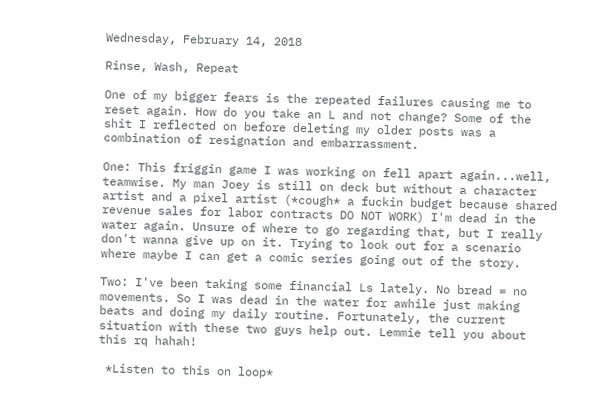Wednesday, February 14, 2018

Rinse, Wash, Repeat

One of my bigger fears is the repeated failures causing me to reset again. How do you take an L and not change? Some of the shit I reflected on before deleting my older posts was a combination of resignation and embarrassment.

One: This friggin game I was working on fell apart again...well, teamwise. My man Joey is still on deck but without a character artist and a pixel artist (*cough* a fuckin budget because shared revenue sales for labor contracts DO NOT WORK) I'm dead in the water again. Unsure of where to go regarding that, but I really don't wanna give up on it. Trying to look out for a scenario where maybe I can get a comic series going out of the story.

Two: I've been taking some financial Ls lately. No bread = no movements. So I was dead in the water for awhile just making beats and doing my daily routine. Fortunately, the current situation with these two guys help out. Lemmie tell you about this rq hahah!

 *Listen to this on loop*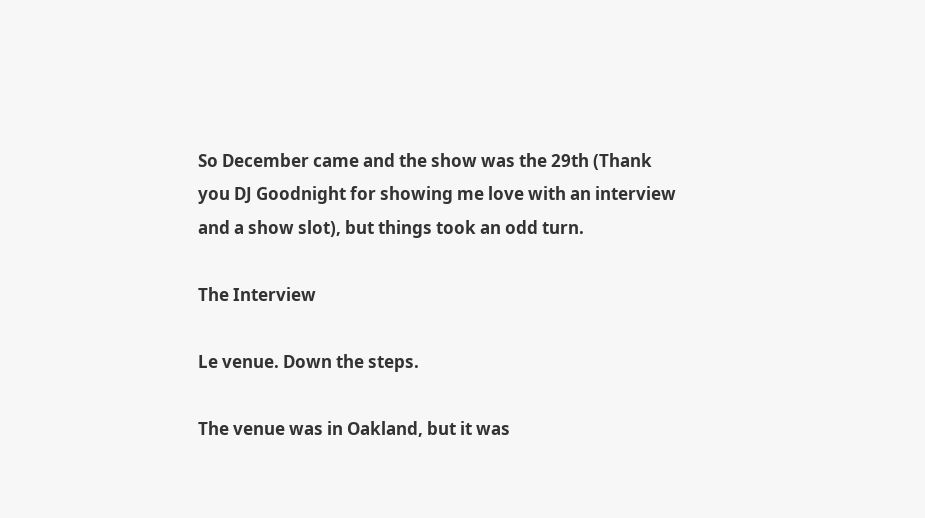So December came and the show was the 29th (Thank you DJ Goodnight for showing me love with an interview and a show slot), but things took an odd turn.

The Interview

Le venue. Down the steps.

The venue was in Oakland, but it was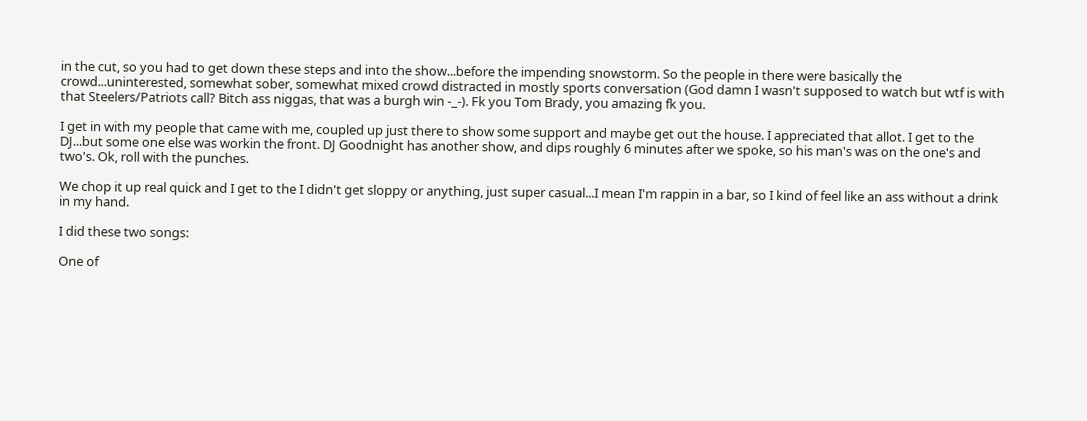in the cut, so you had to get down these steps and into the show...before the impending snowstorm. So the people in there were basically the crowd...uninterested, somewhat sober, somewhat mixed crowd distracted in mostly sports conversation (God damn I wasn't supposed to watch but wtf is with that Steelers/Patriots call? Bitch ass niggas, that was a burgh win -_-). Fk you Tom Brady, you amazing fk you.

I get in with my people that came with me, coupled up just there to show some support and maybe get out the house. I appreciated that allot. I get to the DJ...but some one else was workin the front. DJ Goodnight has another show, and dips roughly 6 minutes after we spoke, so his man's was on the one's and two's. Ok, roll with the punches.

We chop it up real quick and I get to the I didn't get sloppy or anything, just super casual...I mean I'm rappin in a bar, so I kind of feel like an ass without a drink in my hand.

I did these two songs:

One of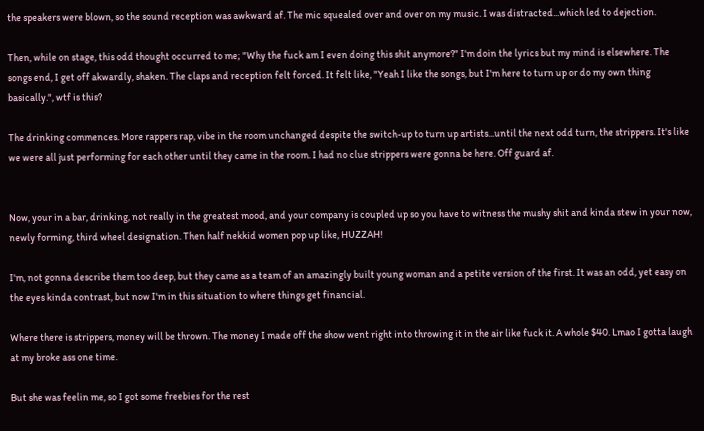the speakers were blown, so the sound reception was awkward af. The mic squealed over and over on my music. I was distracted...which led to dejection.

Then, while on stage, this odd thought occurred to me; "Why the fuck am I even doing this shit anymore?" I'm doin the lyrics but my mind is elsewhere. The songs end, I get off akwardly, shaken. The claps and reception felt forced. It felt like, "Yeah I like the songs, but I'm here to turn up or do my own thing basically.", wtf is this?

The drinking commences. More rappers rap, vibe in the room unchanged despite the switch-up to turn up artists...until the next odd turn, the strippers. It's like we were all just performing for each other until they came in the room. I had no clue strippers were gonna be here. Off guard af.


Now, your in a bar, drinking, not really in the greatest mood, and your company is coupled up so you have to witness the mushy shit and kinda stew in your now, newly forming, third wheel designation. Then half nekkid women pop up like, HUZZAH!

I'm, not gonna describe them too deep, but they came as a team of an amazingly built young woman and a petite version of the first. It was an odd, yet easy on the eyes kinda contrast, but now I'm in this situation to where things get financial.

Where there is strippers, money will be thrown. The money I made off the show went right into throwing it in the air like fuck it. A whole $40. Lmao I gotta laugh at my broke ass one time.

But she was feelin me, so I got some freebies for the rest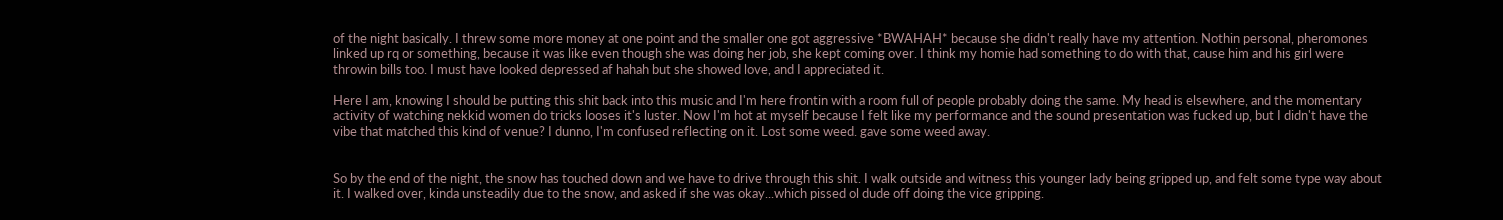of the night basically. I threw some more money at one point and the smaller one got aggressive *BWAHAH* because she didn't really have my attention. Nothin personal, pheromones linked up rq or something, because it was like even though she was doing her job, she kept coming over. I think my homie had something to do with that, cause him and his girl were throwin bills too. I must have looked depressed af hahah but she showed love, and I appreciated it.

Here I am, knowing I should be putting this shit back into this music and I'm here frontin with a room full of people probably doing the same. My head is elsewhere, and the momentary activity of watching nekkid women do tricks looses it's luster. Now I'm hot at myself because I felt like my performance and the sound presentation was fucked up, but I didn't have the vibe that matched this kind of venue? I dunno, I'm confused reflecting on it. Lost some weed. gave some weed away.


So by the end of the night, the snow has touched down and we have to drive through this shit. I walk outside and witness this younger lady being gripped up, and felt some type way about it. I walked over, kinda unsteadily due to the snow, and asked if she was okay...which pissed ol dude off doing the vice gripping.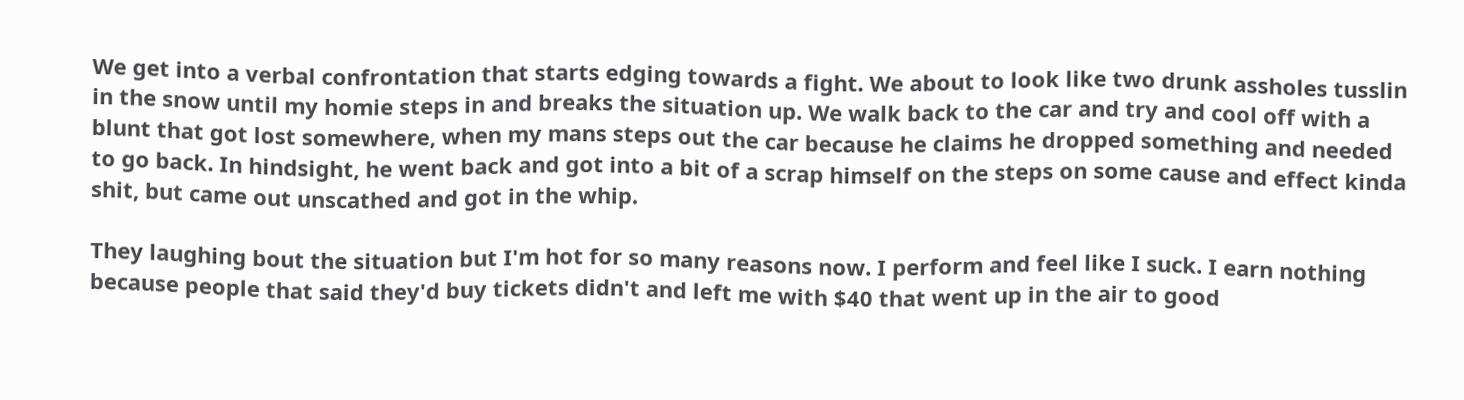We get into a verbal confrontation that starts edging towards a fight. We about to look like two drunk assholes tusslin in the snow until my homie steps in and breaks the situation up. We walk back to the car and try and cool off with a blunt that got lost somewhere, when my mans steps out the car because he claims he dropped something and needed to go back. In hindsight, he went back and got into a bit of a scrap himself on the steps on some cause and effect kinda shit, but came out unscathed and got in the whip.

They laughing bout the situation but I'm hot for so many reasons now. I perform and feel like I suck. I earn nothing because people that said they'd buy tickets didn't and left me with $40 that went up in the air to good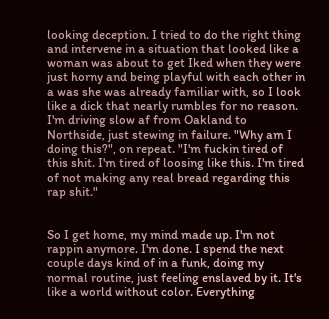looking deception. I tried to do the right thing and intervene in a situation that looked like a woman was about to get Iked when they were just horny and being playful with each other in a was she was already familiar with, so I look like a dick that nearly rumbles for no reason. I'm driving slow af from Oakland to Northside, just stewing in failure. "Why am I doing this?", on repeat. "I'm fuckin tired of this shit. I'm tired of loosing like this. I'm tired of not making any real bread regarding this rap shit."


So I get home, my mind made up. I'm not rappin anymore. I'm done. I spend the next couple days kind of in a funk, doing my normal routine, just feeling enslaved by it. It's like a world without color. Everything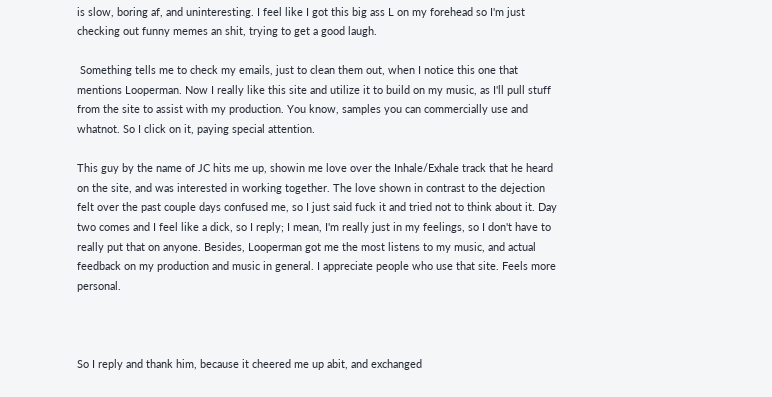is slow, boring af, and uninteresting. I feel like I got this big ass L on my forehead so I'm just checking out funny memes an shit, trying to get a good laugh.

 Something tells me to check my emails, just to clean them out, when I notice this one that mentions Looperman. Now I really like this site and utilize it to build on my music, as I'll pull stuff from the site to assist with my production. You know, samples you can commercially use and whatnot. So I click on it, paying special attention.

This guy by the name of JC hits me up, showin me love over the Inhale/Exhale track that he heard on the site, and was interested in working together. The love shown in contrast to the dejection felt over the past couple days confused me, so I just said fuck it and tried not to think about it. Day two comes and I feel like a dick, so I reply; I mean, I'm really just in my feelings, so I don't have to really put that on anyone. Besides, Looperman got me the most listens to my music, and actual feedback on my production and music in general. I appreciate people who use that site. Feels more personal.



So I reply and thank him, because it cheered me up abit, and exchanged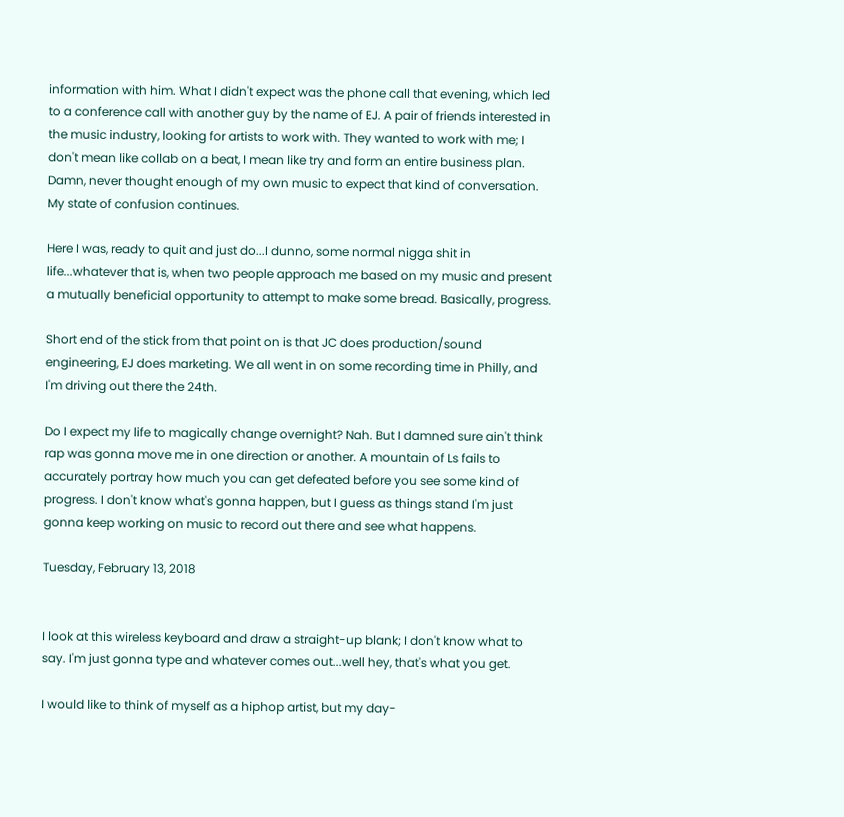information with him. What I didn't expect was the phone call that evening, which led to a conference call with another guy by the name of EJ. A pair of friends interested in the music industry, looking for artists to work with. They wanted to work with me; I don't mean like collab on a beat, I mean like try and form an entire business plan. Damn, never thought enough of my own music to expect that kind of conversation. My state of confusion continues.

Here I was, ready to quit and just do...I dunno, some normal nigga shit in life...whatever that is, when two people approach me based on my music and present a mutually beneficial opportunity to attempt to make some bread. Basically, progress.

Short end of the stick from that point on is that JC does production/sound engineering, EJ does marketing. We all went in on some recording time in Philly, and I'm driving out there the 24th.

Do I expect my life to magically change overnight? Nah. But I damned sure ain't think rap was gonna move me in one direction or another. A mountain of Ls fails to accurately portray how much you can get defeated before you see some kind of progress. I don't know what's gonna happen, but I guess as things stand I'm just gonna keep working on music to record out there and see what happens.

Tuesday, February 13, 2018


I look at this wireless keyboard and draw a straight-up blank; I don't know what to say. I'm just gonna type and whatever comes out...well hey, that's what you get.

I would like to think of myself as a hiphop artist, but my day-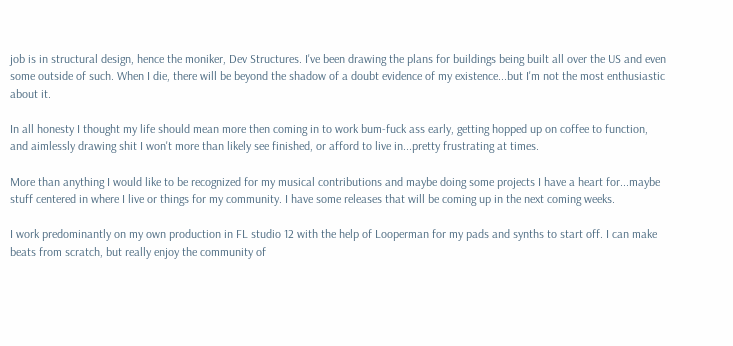job is in structural design, hence the moniker, Dev Structures. I've been drawing the plans for buildings being built all over the US and even some outside of such. When I die, there will be beyond the shadow of a doubt evidence of my existence...but I'm not the most enthusiastic about it.

In all honesty I thought my life should mean more then coming in to work bum-fuck ass early, getting hopped up on coffee to function, and aimlessly drawing shit I won't more than likely see finished, or afford to live in...pretty frustrating at times.

More than anything I would like to be recognized for my musical contributions and maybe doing some projects I have a heart for...maybe stuff centered in where I live or things for my community. I have some releases that will be coming up in the next coming weeks.

I work predominantly on my own production in FL studio 12 with the help of Looperman for my pads and synths to start off. I can make beats from scratch, but really enjoy the community of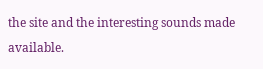the site and the interesting sounds made available.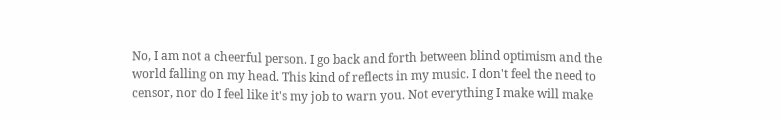No, I am not a cheerful person. I go back and forth between blind optimism and the world falling on my head. This kind of reflects in my music. I don't feel the need to censor, nor do I feel like it's my job to warn you. Not everything I make will make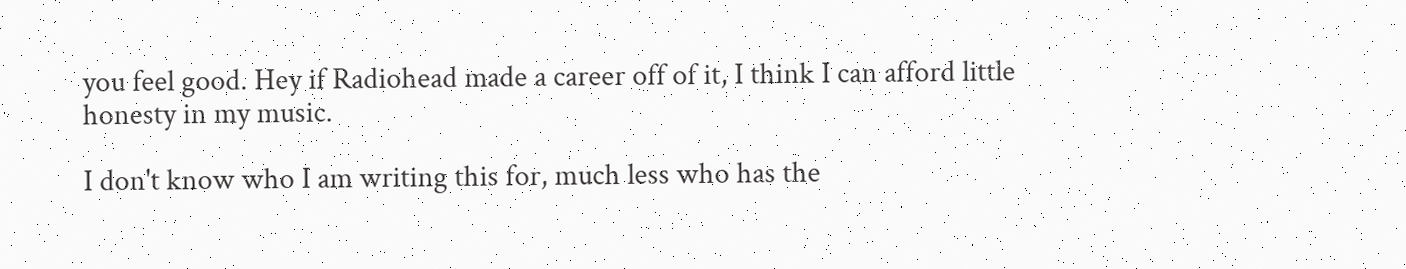you feel good. Hey if Radiohead made a career off of it, I think I can afford little honesty in my music.

I don't know who I am writing this for, much less who has the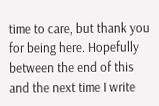time to care, but thank you for being here. Hopefully between the end of this and the next time I write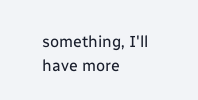something, I'll have more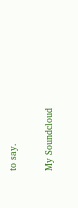to say.

My Soundcloud